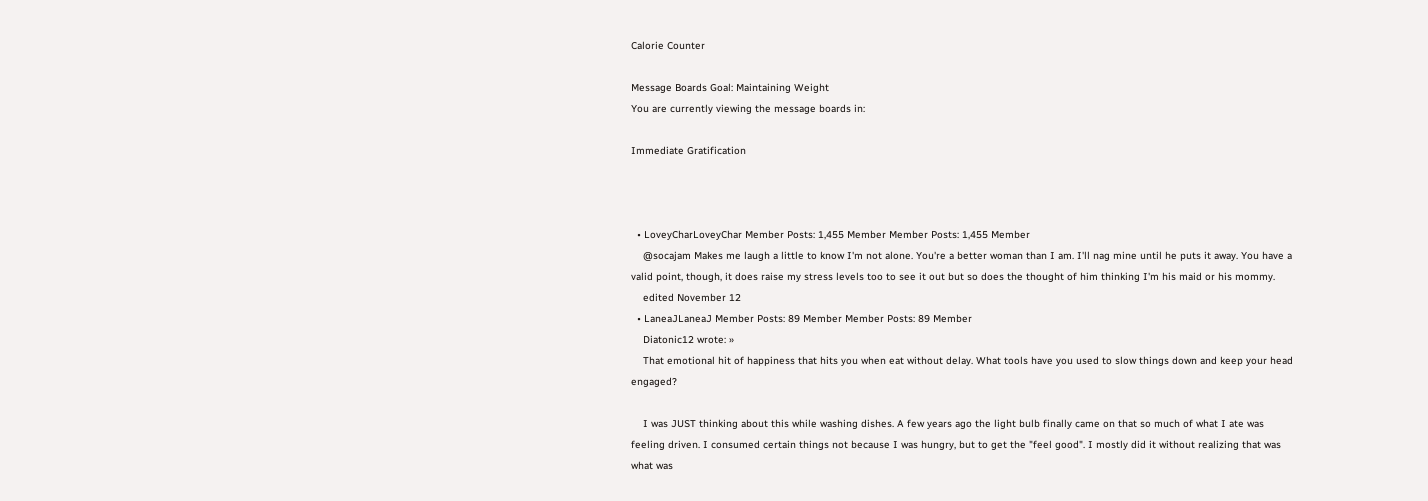Calorie Counter

Message Boards Goal: Maintaining Weight
You are currently viewing the message boards in:

Immediate Gratification



  • LoveyCharLoveyChar Member Posts: 1,455 Member Member Posts: 1,455 Member
    @socajam Makes me laugh a little to know I'm not alone. You're a better woman than I am. I'll nag mine until he puts it away. You have a valid point, though, it does raise my stress levels too to see it out but so does the thought of him thinking I'm his maid or his mommy.
    edited November 12
  • LaneaJLaneaJ Member Posts: 89 Member Member Posts: 89 Member
    Diatonic12 wrote: »
    That emotional hit of happiness that hits you when eat without delay. What tools have you used to slow things down and keep your head engaged?

    I was JUST thinking about this while washing dishes. A few years ago the light bulb finally came on that so much of what I ate was feeling driven. I consumed certain things not because I was hungry, but to get the "feel good". I mostly did it without realizing that was what was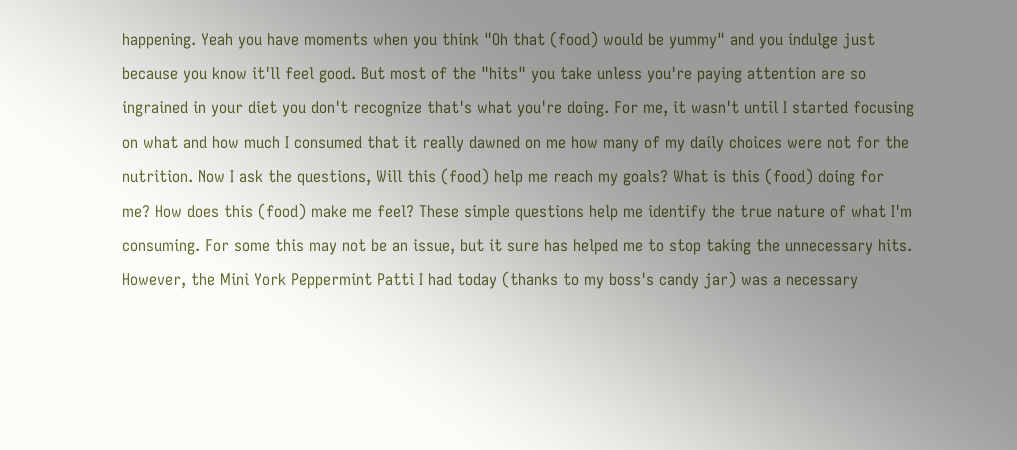happening. Yeah you have moments when you think "Oh that (food) would be yummy" and you indulge just because you know it'll feel good. But most of the "hits" you take unless you're paying attention are so ingrained in your diet you don't recognize that's what you're doing. For me, it wasn't until I started focusing on what and how much I consumed that it really dawned on me how many of my daily choices were not for the nutrition. Now I ask the questions, Will this (food) help me reach my goals? What is this (food) doing for me? How does this (food) make me feel? These simple questions help me identify the true nature of what I'm consuming. For some this may not be an issue, but it sure has helped me to stop taking the unnecessary hits. However, the Mini York Peppermint Patti I had today (thanks to my boss's candy jar) was a necessary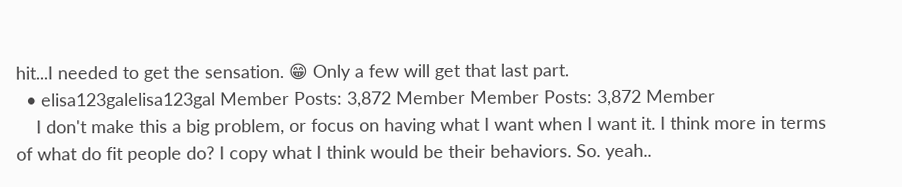hit...I needed to get the sensation. 😁 Only a few will get that last part.
  • elisa123galelisa123gal Member Posts: 3,872 Member Member Posts: 3,872 Member
    I don't make this a big problem, or focus on having what I want when I want it. I think more in terms of what do fit people do? I copy what I think would be their behaviors. So. yeah..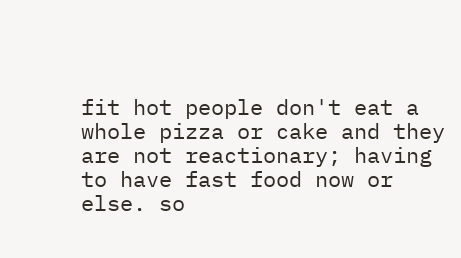fit hot people don't eat a whole pizza or cake and they are not reactionary; having to have fast food now or else. so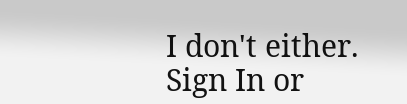I don't either.
Sign In or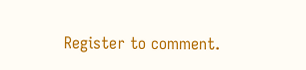Register to comment.